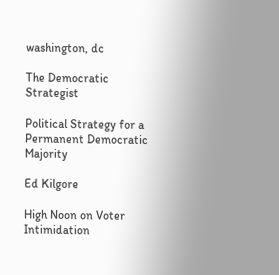washington, dc

The Democratic Strategist

Political Strategy for a Permanent Democratic Majority

Ed Kilgore

High Noon on Voter Intimidation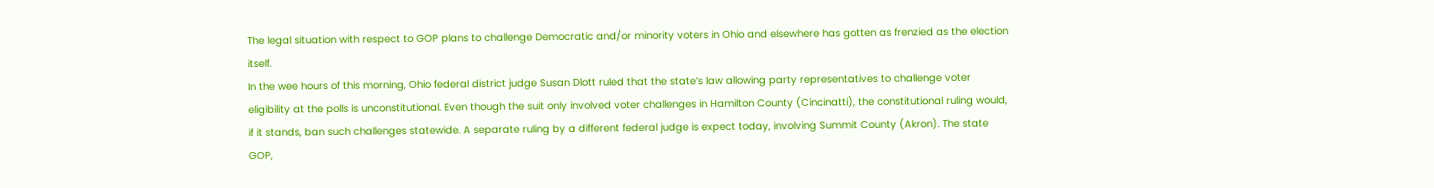The legal situation with respect to GOP plans to challenge Democratic and/or minority voters in Ohio and elsewhere has gotten as frenzied as the election itself.
In the wee hours of this morning, Ohio federal district judge Susan Dlott ruled that the state’s law allowing party representatives to challenge voter eligibility at the polls is unconstitutional. Even though the suit only involved voter challenges in Hamilton County (Cincinatti), the constitutional ruling would, if it stands, ban such challenges statewide. A separate ruling by a different federal judge is expect today, involving Summit County (Akron). The state GOP,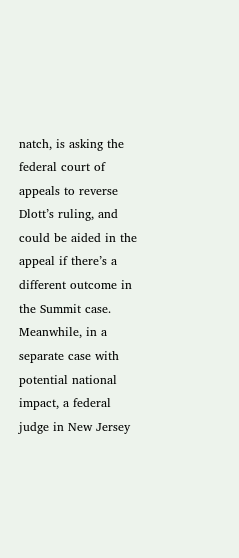natch, is asking the federal court of appeals to reverse Dlott’s ruling, and could be aided in the appeal if there’s a different outcome in the Summit case.
Meanwhile, in a separate case with potential national impact, a federal judge in New Jersey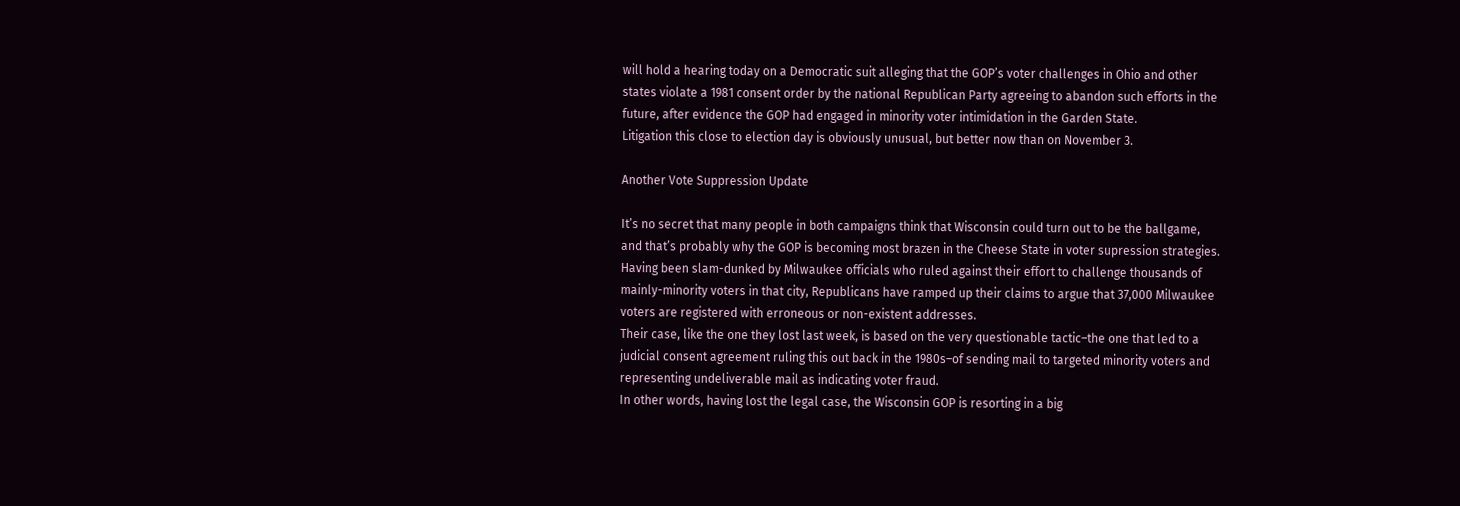will hold a hearing today on a Democratic suit alleging that the GOP’s voter challenges in Ohio and other states violate a 1981 consent order by the national Republican Party agreeing to abandon such efforts in the future, after evidence the GOP had engaged in minority voter intimidation in the Garden State.
Litigation this close to election day is obviously unusual, but better now than on November 3.

Another Vote Suppression Update

It’s no secret that many people in both campaigns think that Wisconsin could turn out to be the ballgame, and that’s probably why the GOP is becoming most brazen in the Cheese State in voter supression strategies.
Having been slam-dunked by Milwaukee officials who ruled against their effort to challenge thousands of mainly-minority voters in that city, Republicans have ramped up their claims to argue that 37,000 Milwaukee voters are registered with erroneous or non-existent addresses.
Their case, like the one they lost last week, is based on the very questionable tactic–the one that led to a judicial consent agreement ruling this out back in the 1980s–of sending mail to targeted minority voters and representing undeliverable mail as indicating voter fraud.
In other words, having lost the legal case, the Wisconsin GOP is resorting in a big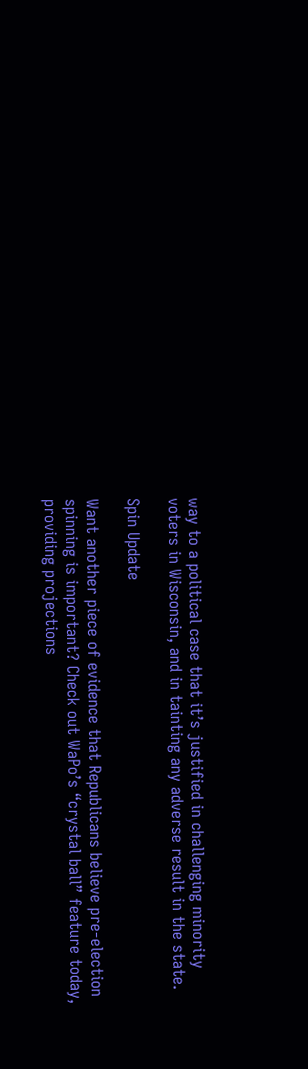way to a political case that it’s justified in challenging minority voters in Wisconsin, and in tainting any adverse result in the state.

Spin Update

Want another piece of evidence that Republicans believe pre-election spinning is important? Check out WaPo’s “crystal ball” feature today, providing projections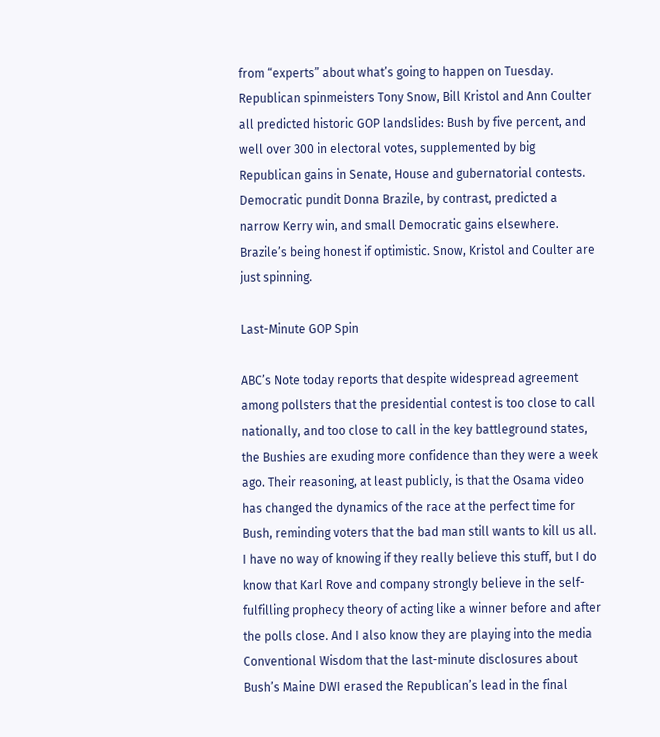from “experts” about what’s going to happen on Tuesday.
Republican spinmeisters Tony Snow, Bill Kristol and Ann Coulter all predicted historic GOP landslides: Bush by five percent, and well over 300 in electoral votes, supplemented by big Republican gains in Senate, House and gubernatorial contests. Democratic pundit Donna Brazile, by contrast, predicted a narrow Kerry win, and small Democratic gains elsewhere.
Brazile’s being honest if optimistic. Snow, Kristol and Coulter are just spinning.

Last-Minute GOP Spin

ABC’s Note today reports that despite widespread agreement among pollsters that the presidential contest is too close to call nationally, and too close to call in the key battleground states, the Bushies are exuding more confidence than they were a week ago. Their reasoning, at least publicly, is that the Osama video has changed the dynamics of the race at the perfect time for Bush, reminding voters that the bad man still wants to kill us all.
I have no way of knowing if they really believe this stuff, but I do know that Karl Rove and company strongly believe in the self-fulfilling prophecy theory of acting like a winner before and after the polls close. And I also know they are playing into the media Conventional Wisdom that the last-minute disclosures about Bush’s Maine DWI erased the Republican’s lead in the final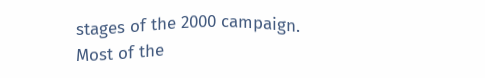stages of the 2000 campaign.
Most of the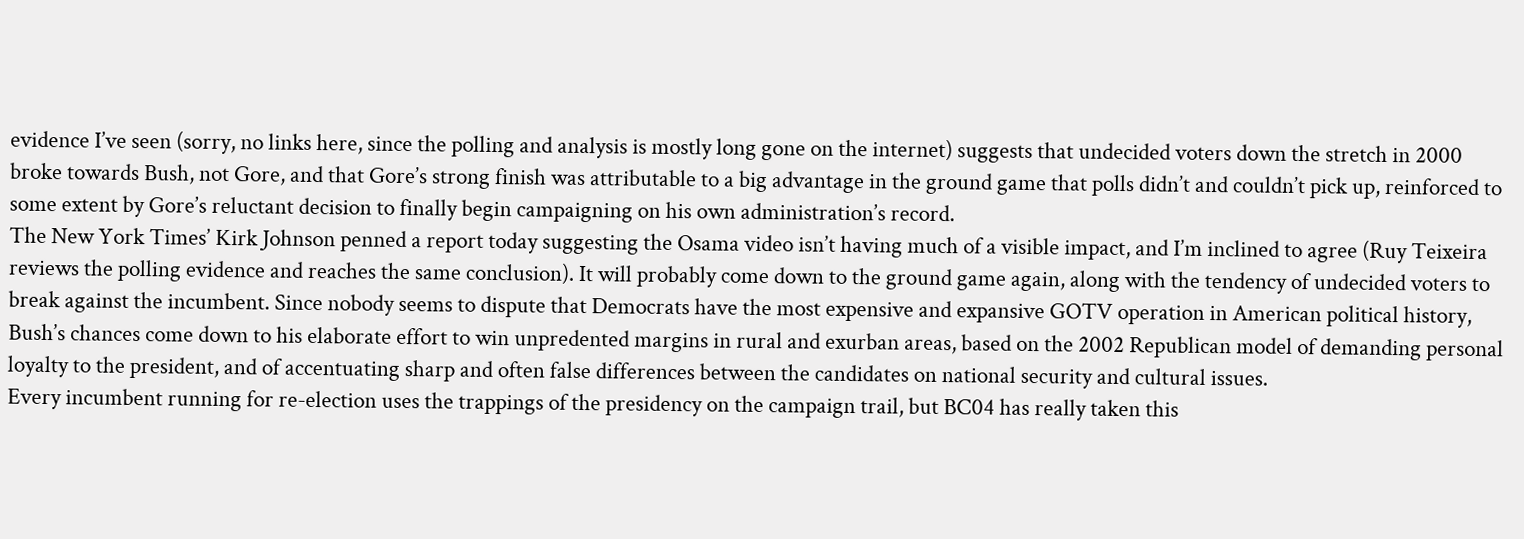evidence I’ve seen (sorry, no links here, since the polling and analysis is mostly long gone on the internet) suggests that undecided voters down the stretch in 2000 broke towards Bush, not Gore, and that Gore’s strong finish was attributable to a big advantage in the ground game that polls didn’t and couldn’t pick up, reinforced to some extent by Gore’s reluctant decision to finally begin campaigning on his own administration’s record.
The New York Times’ Kirk Johnson penned a report today suggesting the Osama video isn’t having much of a visible impact, and I’m inclined to agree (Ruy Teixeira reviews the polling evidence and reaches the same conclusion). It will probably come down to the ground game again, along with the tendency of undecided voters to break against the incumbent. Since nobody seems to dispute that Democrats have the most expensive and expansive GOTV operation in American political history, Bush’s chances come down to his elaborate effort to win unpredented margins in rural and exurban areas, based on the 2002 Republican model of demanding personal loyalty to the president, and of accentuating sharp and often false differences between the candidates on national security and cultural issues.
Every incumbent running for re-election uses the trappings of the presidency on the campaign trail, but BC04 has really taken this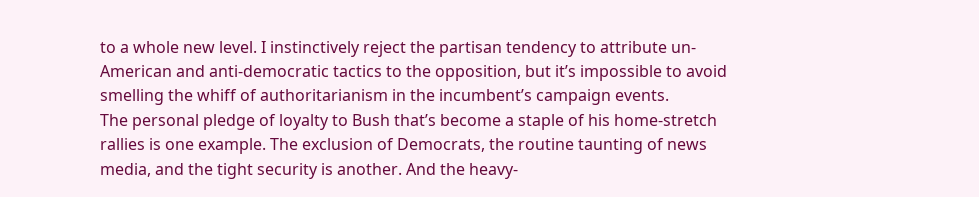to a whole new level. I instinctively reject the partisan tendency to attribute un-American and anti-democratic tactics to the opposition, but it’s impossible to avoid smelling the whiff of authoritarianism in the incumbent’s campaign events.
The personal pledge of loyalty to Bush that’s become a staple of his home-stretch rallies is one example. The exclusion of Democrats, the routine taunting of news media, and the tight security is another. And the heavy-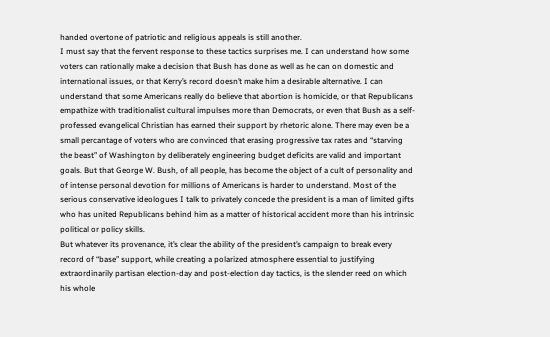handed overtone of patriotic and religious appeals is still another.
I must say that the fervent response to these tactics surprises me. I can understand how some voters can rationally make a decision that Bush has done as well as he can on domestic and international issues, or that Kerry’s record doesn’t make him a desirable alternative. I can understand that some Americans really do believe that abortion is homicide, or that Republicans empathize with traditionalist cultural impulses more than Democrats, or even that Bush as a self-professed evangelical Christian has earned their support by rhetoric alone. There may even be a small percantage of voters who are convinced that erasing progressive tax rates and “starving the beast” of Washington by deliberately engineering budget deficits are valid and important goals. But that George W. Bush, of all people, has become the object of a cult of personality and of intense personal devotion for millions of Americans is harder to understand. Most of the serious conservative ideologues I talk to privately concede the president is a man of limited gifts who has united Republicans behind him as a matter of historical accident more than his intrinsic political or policy skills.
But whatever its provenance, it’s clear the ability of the president’s campaign to break every record of “base” support, while creating a polarized atmosphere essential to justifying extraordinarily partisan election-day and post-election day tactics, is the slender reed on which his whole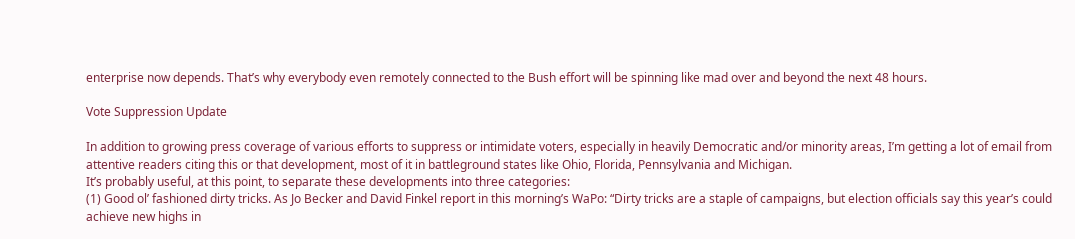enterprise now depends. That’s why everybody even remotely connected to the Bush effort will be spinning like mad over and beyond the next 48 hours.

Vote Suppression Update

In addition to growing press coverage of various efforts to suppress or intimidate voters, especially in heavily Democratic and/or minority areas, I’m getting a lot of email from attentive readers citing this or that development, most of it in battleground states like Ohio, Florida, Pennsylvania and Michigan.
It’s probably useful, at this point, to separate these developments into three categories:
(1) Good ol’ fashioned dirty tricks. As Jo Becker and David Finkel report in this morning’s WaPo: “Dirty tricks are a staple of campaigns, but election officials say this year’s could achieve new highs in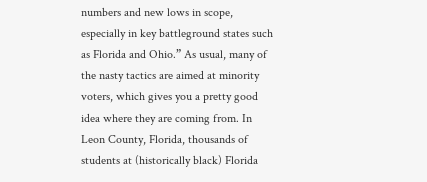numbers and new lows in scope, especially in key battleground states such as Florida and Ohio.” As usual, many of the nasty tactics are aimed at minority voters, which gives you a pretty good idea where they are coming from. In Leon County, Florida, thousands of students at (historically black) Florida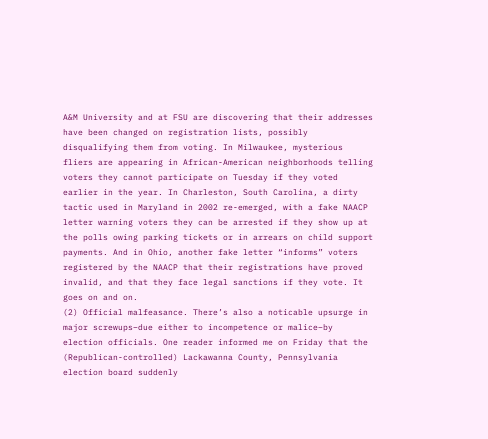A&M University and at FSU are discovering that their addresses have been changed on registration lists, possibly disqualifying them from voting. In Milwaukee, mysterious fliers are appearing in African-American neighborhoods telling voters they cannot participate on Tuesday if they voted earlier in the year. In Charleston, South Carolina, a dirty tactic used in Maryland in 2002 re-emerged, with a fake NAACP letter warning voters they can be arrested if they show up at the polls owing parking tickets or in arrears on child support payments. And in Ohio, another fake letter “informs” voters registered by the NAACP that their registrations have proved invalid, and that they face legal sanctions if they vote. It goes on and on.
(2) Official malfeasance. There’s also a noticable upsurge in major screwups–due either to incompetence or malice–by election officials. One reader informed me on Friday that the (Republican-controlled) Lackawanna County, Pennsylvania election board suddenly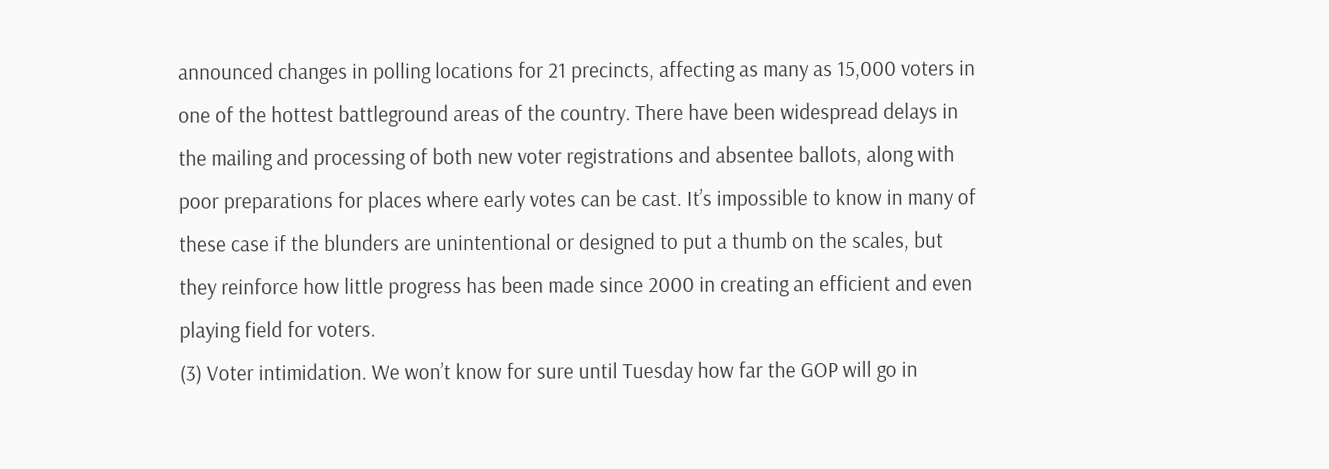announced changes in polling locations for 21 precincts, affecting as many as 15,000 voters in one of the hottest battleground areas of the country. There have been widespread delays in the mailing and processing of both new voter registrations and absentee ballots, along with poor preparations for places where early votes can be cast. It’s impossible to know in many of these case if the blunders are unintentional or designed to put a thumb on the scales, but they reinforce how little progress has been made since 2000 in creating an efficient and even playing field for voters.
(3) Voter intimidation. We won’t know for sure until Tuesday how far the GOP will go in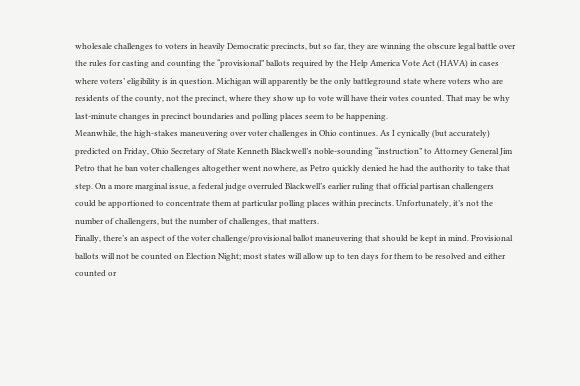wholesale challenges to voters in heavily Democratic precincts, but so far, they are winning the obscure legal battle over the rules for casting and counting the “provisional” ballots required by the Help America Vote Act (HAVA) in cases where voters’ eligibility is in question. Michigan will apparently be the only battleground state where voters who are residents of the county, not the precinct, where they show up to vote will have their votes counted. That may be why last-minute changes in precinct boundaries and polling places seem to be happening.
Meanwhile, the high-stakes maneuvering over voter challenges in Ohio continues. As I cynically (but accurately) predicted on Friday, Ohio Secretary of State Kenneth Blackwell’s noble-sounding “instruction” to Attorney General Jim Petro that he ban voter challenges altogether went nowhere, as Petro quickly denied he had the authority to take that step. On a more marginal issue, a federal judge overruled Blackwell’s earlier ruling that official partisan challengers could be apportioned to concentrate them at particular polling places within precincts. Unfortunately, it’s not the number of challengers, but the number of challenges, that matters.
Finally, there’s an aspect of the voter challenge/provisional ballot maneuvering that should be kept in mind. Provisional ballots will not be counted on Election Night; most states will allow up to ten days for them to be resolved and either counted or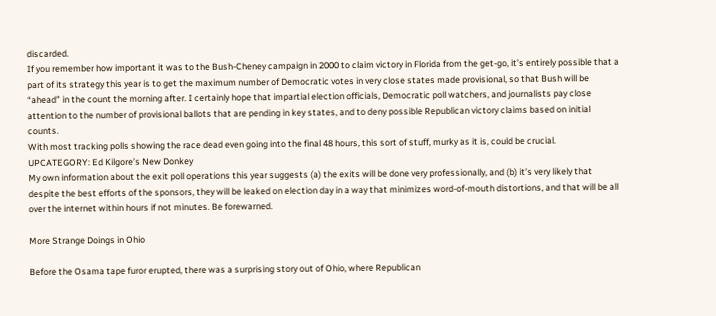discarded.
If you remember how important it was to the Bush-Cheney campaign in 2000 to claim victory in Florida from the get-go, it’s entirely possible that a part of its strategy this year is to get the maximum number of Democratic votes in very close states made provisional, so that Bush will be “ahead” in the count the morning after. I certainly hope that impartial election officials, Democratic poll watchers, and journalists pay close attention to the number of provisional ballots that are pending in key states, and to deny possible Republican victory claims based on initial counts.
With most tracking polls showing the race dead even going into the final 48 hours, this sort of stuff, murky as it is, could be crucial.
UPCATEGORY: Ed Kilgore’s New Donkey
My own information about the exit poll operations this year suggests (a) the exits will be done very professionally, and (b) it’s very likely that despite the best efforts of the sponsors, they will be leaked on election day in a way that minimizes word-of-mouth distortions, and that will be all over the internet within hours if not minutes. Be forewarned.

More Strange Doings in Ohio

Before the Osama tape furor erupted, there was a surprising story out of Ohio, where Republican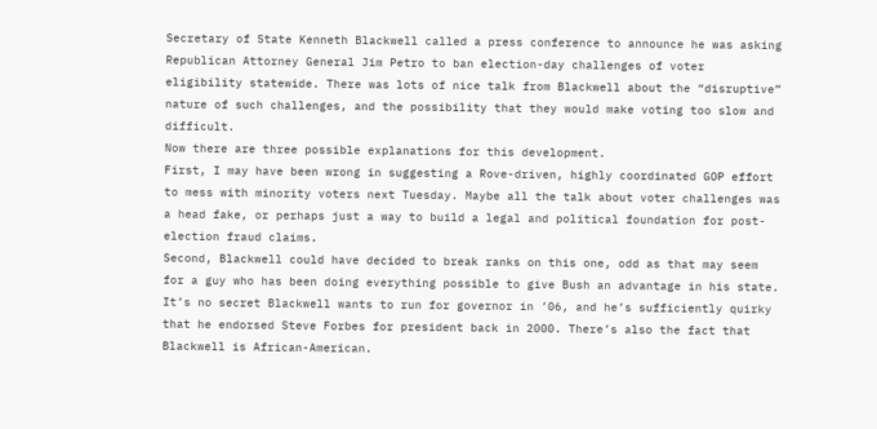Secretary of State Kenneth Blackwell called a press conference to announce he was asking Republican Attorney General Jim Petro to ban election-day challenges of voter eligibility statewide. There was lots of nice talk from Blackwell about the “disruptive” nature of such challenges, and the possibility that they would make voting too slow and difficult.
Now there are three possible explanations for this development.
First, I may have been wrong in suggesting a Rove-driven, highly coordinated GOP effort to mess with minority voters next Tuesday. Maybe all the talk about voter challenges was a head fake, or perhaps just a way to build a legal and political foundation for post-election fraud claims.
Second, Blackwell could have decided to break ranks on this one, odd as that may seem for a guy who has been doing everything possible to give Bush an advantage in his state. It’s no secret Blackwell wants to run for governor in ’06, and he’s sufficiently quirky that he endorsed Steve Forbes for president back in 2000. There’s also the fact that Blackwell is African-American.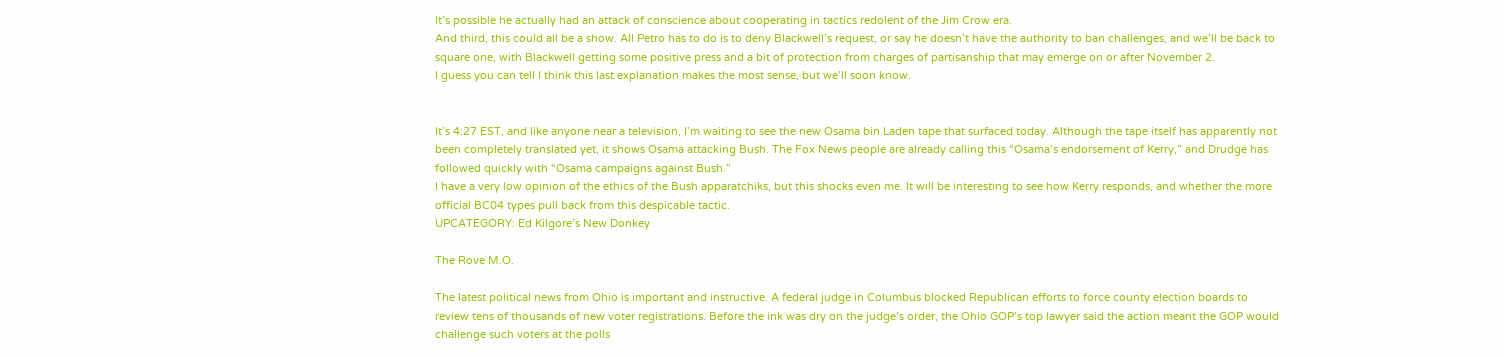It’s possible he actually had an attack of conscience about cooperating in tactics redolent of the Jim Crow era.
And third, this could all be a show. All Petro has to do is to deny Blackwell’s request, or say he doesn’t have the authority to ban challenges, and we’ll be back to square one, with Blackwell getting some positive press and a bit of protection from charges of partisanship that may emerge on or after November 2.
I guess you can tell I think this last explanation makes the most sense, but we’ll soon know.


It’s 4:27 EST, and like anyone near a television, I’m waiting to see the new Osama bin Laden tape that surfaced today. Although the tape itself has apparently not been completely translated yet, it shows Osama attacking Bush. The Fox News people are already calling this “Osama’s endorsement of Kerry,” and Drudge has followed quickly with “Osama campaigns against Bush.”
I have a very low opinion of the ethics of the Bush apparatchiks, but this shocks even me. It will be interesting to see how Kerry responds, and whether the more official BC04 types pull back from this despicable tactic.
UPCATEGORY: Ed Kilgore’s New Donkey

The Rove M.O.

The latest political news from Ohio is important and instructive. A federal judge in Columbus blocked Republican efforts to force county election boards to review tens of thousands of new voter registrations. Before the ink was dry on the judge’s order, the Ohio GOP’s top lawyer said the action meant the GOP would challenge such voters at the polls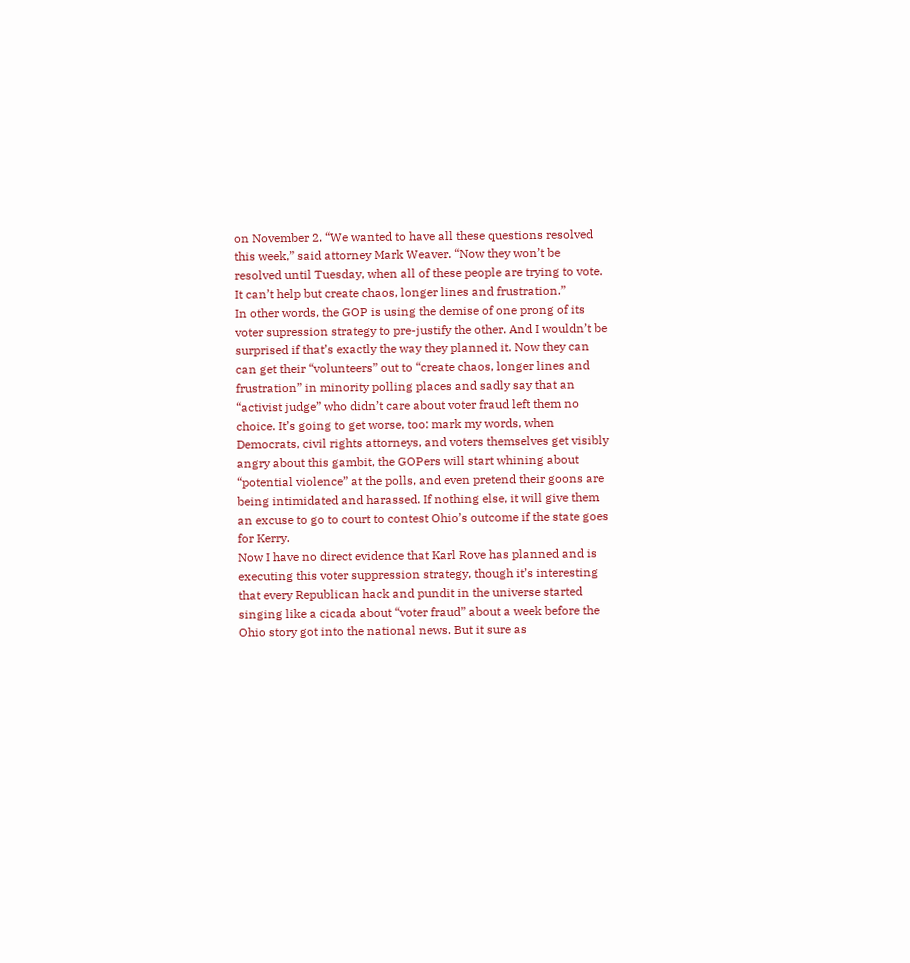on November 2. “We wanted to have all these questions resolved this week,” said attorney Mark Weaver. “Now they won’t be resolved until Tuesday, when all of these people are trying to vote. It can’t help but create chaos, longer lines and frustration.”
In other words, the GOP is using the demise of one prong of its voter supression strategy to pre-justify the other. And I wouldn’t be surprised if that’s exactly the way they planned it. Now they can can get their “volunteers” out to “create chaos, longer lines and frustration” in minority polling places and sadly say that an “activist judge” who didn’t care about voter fraud left them no choice. It’s going to get worse, too: mark my words, when Democrats, civil rights attorneys, and voters themselves get visibly angry about this gambit, the GOPers will start whining about “potential violence” at the polls, and even pretend their goons are being intimidated and harassed. If nothing else, it will give them an excuse to go to court to contest Ohio’s outcome if the state goes for Kerry.
Now I have no direct evidence that Karl Rove has planned and is executing this voter suppression strategy, though it’s interesting that every Republican hack and pundit in the universe started singing like a cicada about “voter fraud” about a week before the Ohio story got into the national news. But it sure as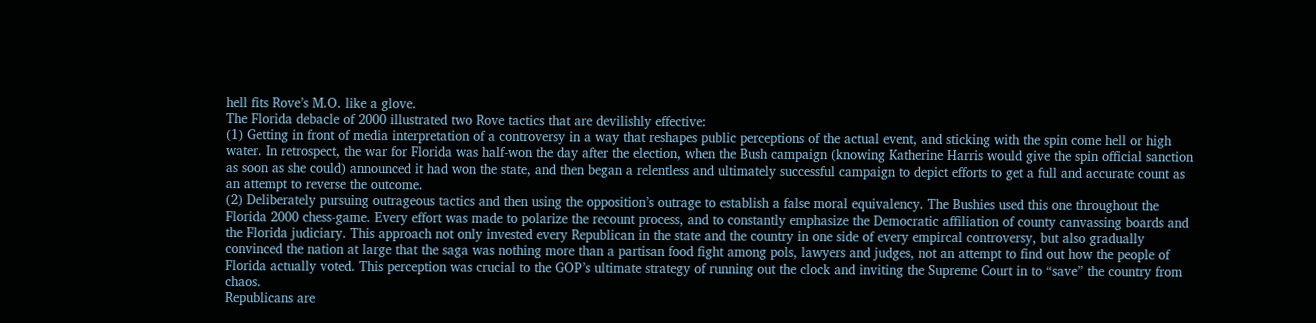hell fits Rove’s M.O. like a glove.
The Florida debacle of 2000 illustrated two Rove tactics that are devilishly effective:
(1) Getting in front of media interpretation of a controversy in a way that reshapes public perceptions of the actual event, and sticking with the spin come hell or high water. In retrospect, the war for Florida was half-won the day after the election, when the Bush campaign (knowing Katherine Harris would give the spin official sanction as soon as she could) announced it had won the state, and then began a relentless and ultimately successful campaign to depict efforts to get a full and accurate count as an attempt to reverse the outcome.
(2) Deliberately pursuing outrageous tactics and then using the opposition’s outrage to establish a false moral equivalency. The Bushies used this one throughout the Florida 2000 chess-game. Every effort was made to polarize the recount process, and to constantly emphasize the Democratic affiliation of county canvassing boards and the Florida judiciary. This approach not only invested every Republican in the state and the country in one side of every empircal controversy, but also gradually convinced the nation at large that the saga was nothing more than a partisan food fight among pols, lawyers and judges, not an attempt to find out how the people of Florida actually voted. This perception was crucial to the GOP’s ultimate strategy of running out the clock and inviting the Supreme Court in to “save” the country from chaos.
Republicans are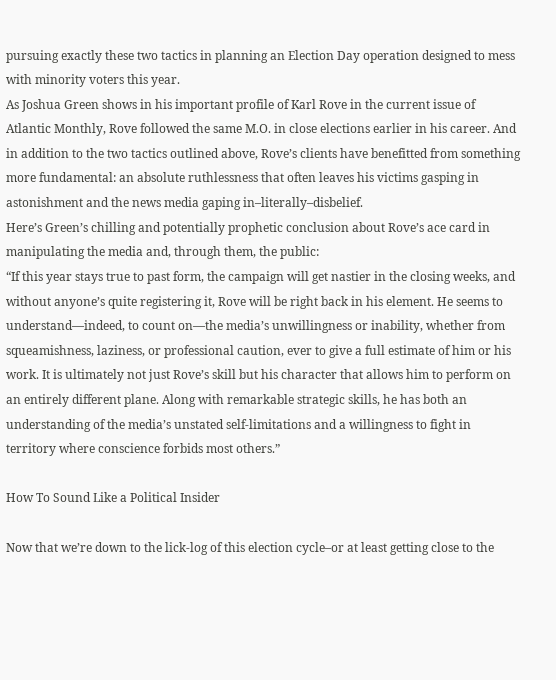pursuing exactly these two tactics in planning an Election Day operation designed to mess with minority voters this year.
As Joshua Green shows in his important profile of Karl Rove in the current issue of Atlantic Monthly, Rove followed the same M.O. in close elections earlier in his career. And in addition to the two tactics outlined above, Rove’s clients have benefitted from something more fundamental: an absolute ruthlessness that often leaves his victims gasping in astonishment and the news media gaping in–literally–disbelief.
Here’s Green’s chilling and potentially prophetic conclusion about Rove’s ace card in manipulating the media and, through them, the public:
“If this year stays true to past form, the campaign will get nastier in the closing weeks, and without anyone’s quite registering it, Rove will be right back in his element. He seems to understand—indeed, to count on—the media’s unwillingness or inability, whether from squeamishness, laziness, or professional caution, ever to give a full estimate of him or his work. It is ultimately not just Rove’s skill but his character that allows him to perform on an entirely different plane. Along with remarkable strategic skills, he has both an understanding of the media’s unstated self-limitations and a willingness to fight in territory where conscience forbids most others.”

How To Sound Like a Political Insider

Now that we’re down to the lick-log of this election cycle–or at least getting close to the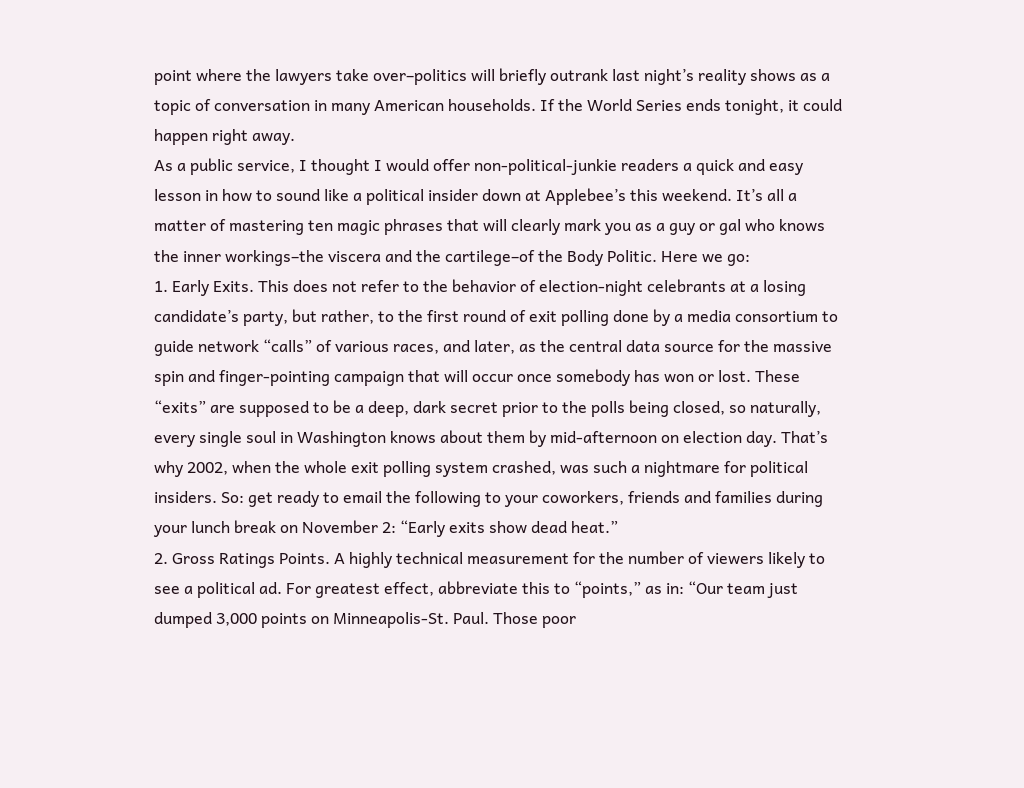point where the lawyers take over–politics will briefly outrank last night’s reality shows as a topic of conversation in many American households. If the World Series ends tonight, it could happen right away.
As a public service, I thought I would offer non-political-junkie readers a quick and easy lesson in how to sound like a political insider down at Applebee’s this weekend. It’s all a matter of mastering ten magic phrases that will clearly mark you as a guy or gal who knows the inner workings–the viscera and the cartilege–of the Body Politic. Here we go:
1. Early Exits. This does not refer to the behavior of election-night celebrants at a losing candidate’s party, but rather, to the first round of exit polling done by a media consortium to guide network “calls” of various races, and later, as the central data source for the massive spin and finger-pointing campaign that will occur once somebody has won or lost. These “exits” are supposed to be a deep, dark secret prior to the polls being closed, so naturally, every single soul in Washington knows about them by mid-afternoon on election day. That’s why 2002, when the whole exit polling system crashed, was such a nightmare for political insiders. So: get ready to email the following to your coworkers, friends and families during your lunch break on November 2: “Early exits show dead heat.”
2. Gross Ratings Points. A highly technical measurement for the number of viewers likely to see a political ad. For greatest effect, abbreviate this to “points,” as in: “Our team just dumped 3,000 points on Minneapolis-St. Paul. Those poor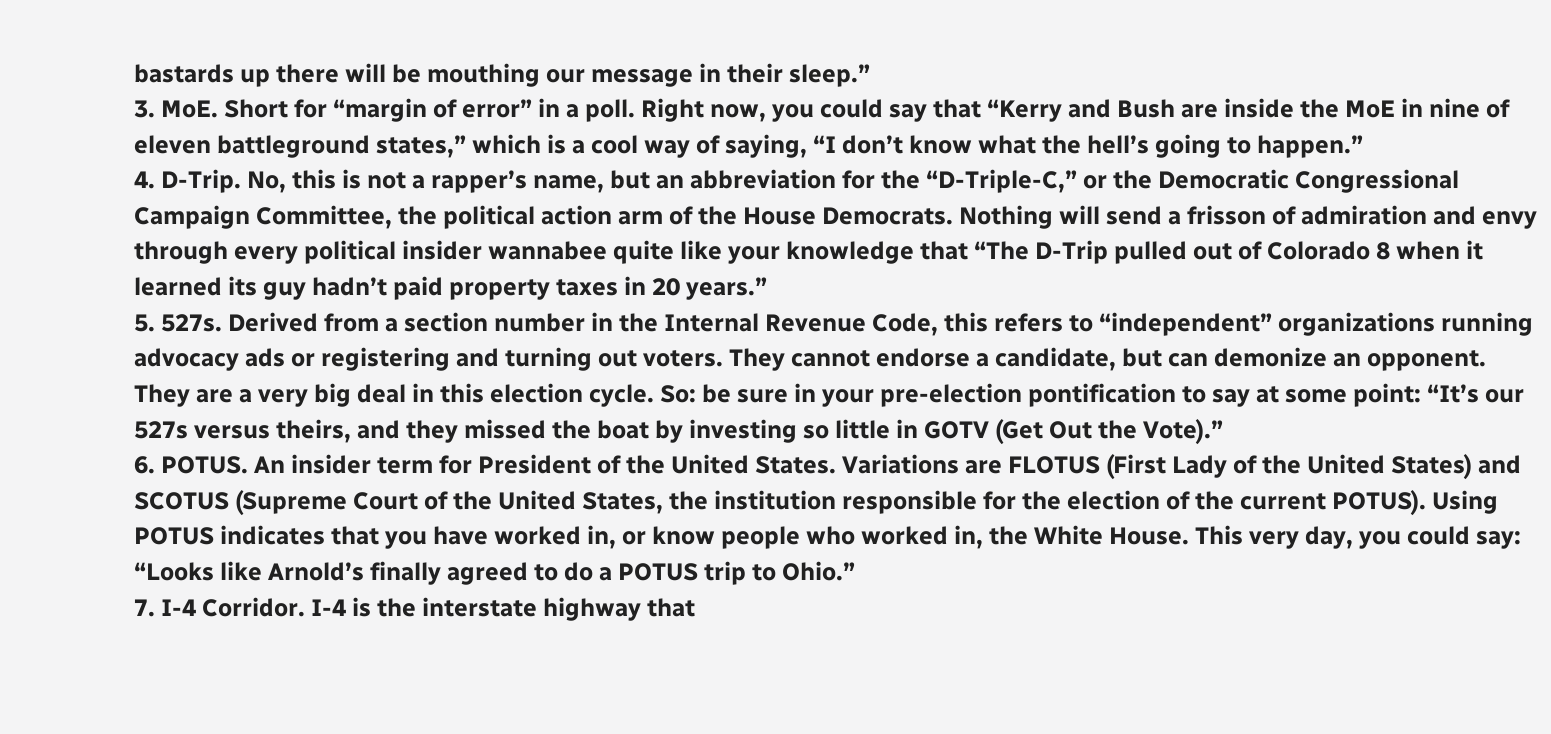bastards up there will be mouthing our message in their sleep.”
3. MoE. Short for “margin of error” in a poll. Right now, you could say that “Kerry and Bush are inside the MoE in nine of eleven battleground states,” which is a cool way of saying, “I don’t know what the hell’s going to happen.”
4. D-Trip. No, this is not a rapper’s name, but an abbreviation for the “D-Triple-C,” or the Democratic Congressional Campaign Committee, the political action arm of the House Democrats. Nothing will send a frisson of admiration and envy through every political insider wannabee quite like your knowledge that “The D-Trip pulled out of Colorado 8 when it learned its guy hadn’t paid property taxes in 20 years.”
5. 527s. Derived from a section number in the Internal Revenue Code, this refers to “independent” organizations running advocacy ads or registering and turning out voters. They cannot endorse a candidate, but can demonize an opponent. They are a very big deal in this election cycle. So: be sure in your pre-election pontification to say at some point: “It’s our 527s versus theirs, and they missed the boat by investing so little in GOTV (Get Out the Vote).”
6. POTUS. An insider term for President of the United States. Variations are FLOTUS (First Lady of the United States) and SCOTUS (Supreme Court of the United States, the institution responsible for the election of the current POTUS). Using POTUS indicates that you have worked in, or know people who worked in, the White House. This very day, you could say: “Looks like Arnold’s finally agreed to do a POTUS trip to Ohio.”
7. I-4 Corridor. I-4 is the interstate highway that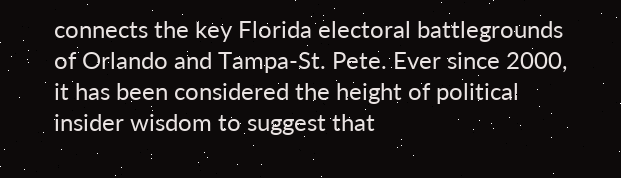connects the key Florida electoral battlegrounds of Orlando and Tampa-St. Pete. Ever since 2000, it has been considered the height of political insider wisdom to suggest that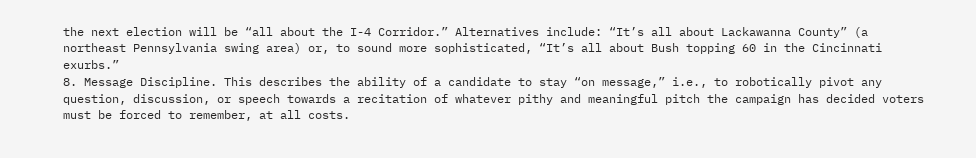the next election will be “all about the I-4 Corridor.” Alternatives include: “It’s all about Lackawanna County” (a northeast Pennsylvania swing area) or, to sound more sophisticated, “It’s all about Bush topping 60 in the Cincinnati exurbs.”
8. Message Discipline. This describes the ability of a candidate to stay “on message,” i.e., to robotically pivot any question, discussion, or speech towards a recitation of whatever pithy and meaningful pitch the campaign has decided voters must be forced to remember, at all costs.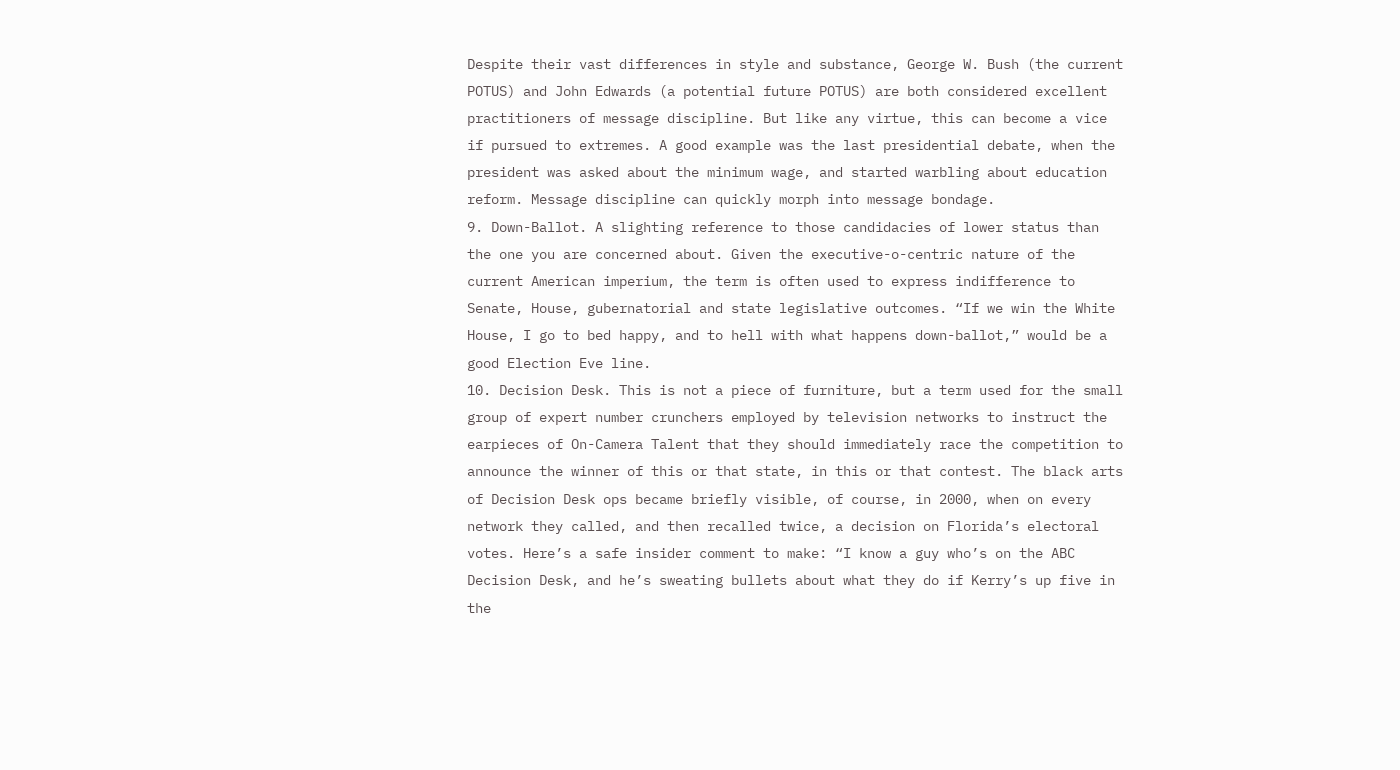Despite their vast differences in style and substance, George W. Bush (the current POTUS) and John Edwards (a potential future POTUS) are both considered excellent practitioners of message discipline. But like any virtue, this can become a vice if pursued to extremes. A good example was the last presidential debate, when the president was asked about the minimum wage, and started warbling about education reform. Message discipline can quickly morph into message bondage.
9. Down-Ballot. A slighting reference to those candidacies of lower status than the one you are concerned about. Given the executive-o-centric nature of the current American imperium, the term is often used to express indifference to Senate, House, gubernatorial and state legislative outcomes. “If we win the White House, I go to bed happy, and to hell with what happens down-ballot,” would be a good Election Eve line.
10. Decision Desk. This is not a piece of furniture, but a term used for the small group of expert number crunchers employed by television networks to instruct the earpieces of On-Camera Talent that they should immediately race the competition to announce the winner of this or that state, in this or that contest. The black arts of Decision Desk ops became briefly visible, of course, in 2000, when on every network they called, and then recalled twice, a decision on Florida’s electoral votes. Here’s a safe insider comment to make: “I know a guy who’s on the ABC Decision Desk, and he’s sweating bullets about what they do if Kerry’s up five in the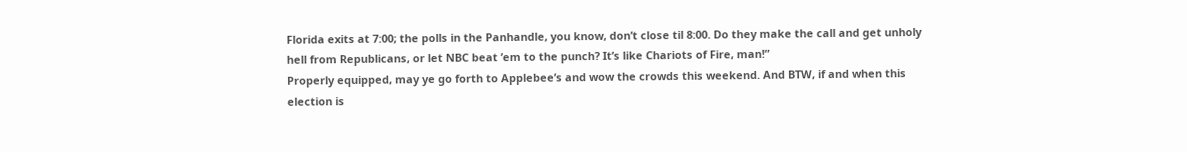Florida exits at 7:00; the polls in the Panhandle, you know, don’t close til 8:00. Do they make the call and get unholy hell from Republicans, or let NBC beat ’em to the punch? It’s like Chariots of Fire, man!”
Properly equipped, may ye go forth to Applebee’s and wow the crowds this weekend. And BTW, if and when this election is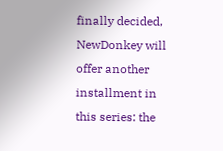finally decided, NewDonkey will offer another installment in this series: the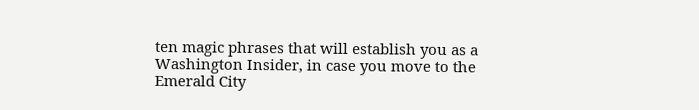ten magic phrases that will establish you as a Washington Insider, in case you move to the Emerald City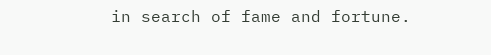in search of fame and fortune.